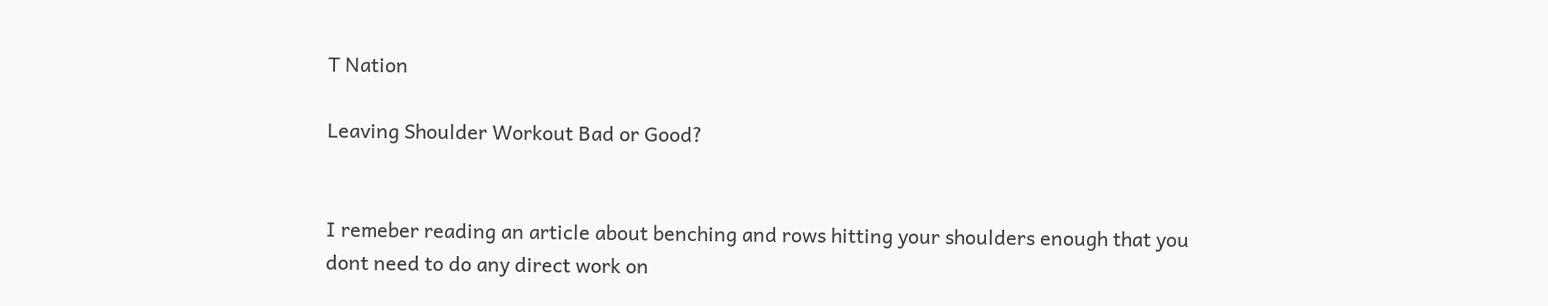T Nation

Leaving Shoulder Workout Bad or Good?


I remeber reading an article about benching and rows hitting your shoulders enough that you dont need to do any direct work on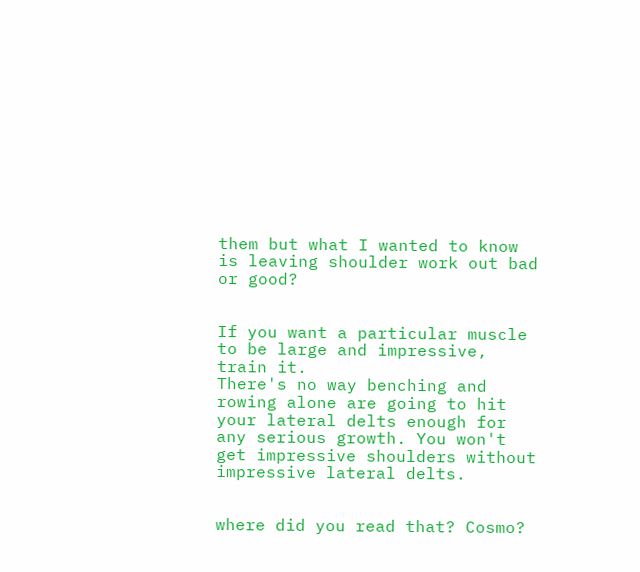them but what I wanted to know is leaving shoulder work out bad or good?


If you want a particular muscle to be large and impressive, train it.
There's no way benching and rowing alone are going to hit your lateral delts enough for any serious growth. You won't get impressive shoulders without impressive lateral delts.


where did you read that? Cosmo?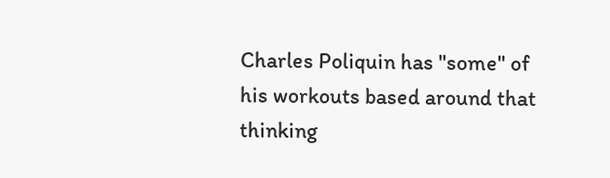Charles Poliquin has "some" of his workouts based around that thinking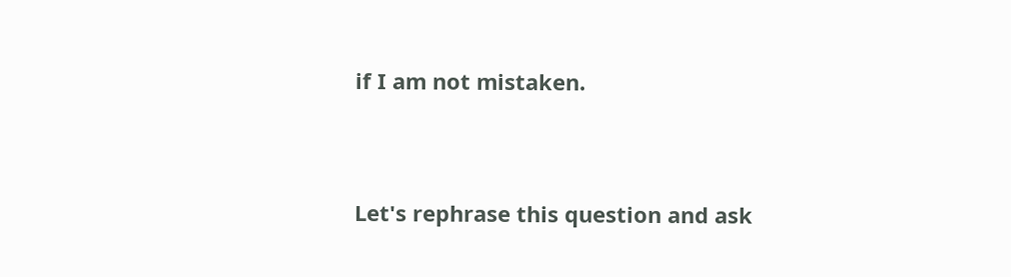if I am not mistaken.


Let's rephrase this question and ask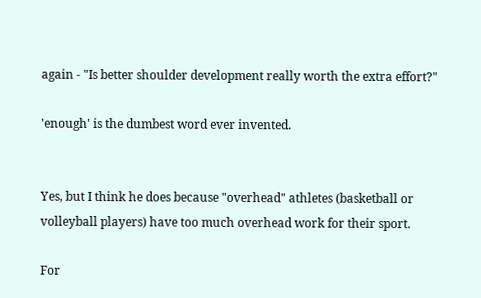again - "Is better shoulder development really worth the extra effort?"

'enough' is the dumbest word ever invented.


Yes, but I think he does because "overhead" athletes (basketball or volleyball players) have too much overhead work for their sport.

For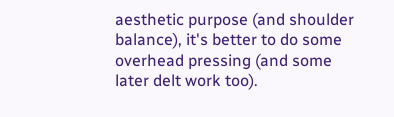aesthetic purpose (and shoulder balance), it's better to do some overhead pressing (and some later delt work too).